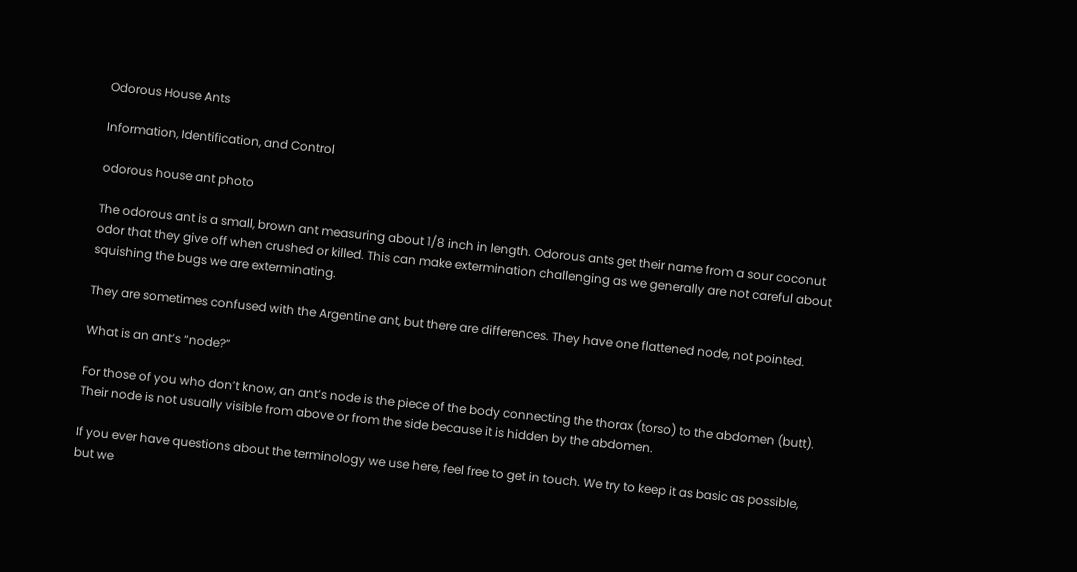Odorous House Ants

Information, Identification, and Control

odorous house ant photo

The odorous ant is a small, brown ant measuring about 1/8 inch in length. Odorous ants get their name from a sour coconut odor that they give off when crushed or killed. This can make extermination challenging as we generally are not careful about squishing the bugs we are exterminating.

They are sometimes confused with the Argentine ant, but there are differences. They have one flattened node, not pointed.

What is an ant’s “node?”

For those of you who don’t know, an ant’s node is the piece of the body connecting the thorax (torso) to the abdomen (butt). Their node is not usually visible from above or from the side because it is hidden by the abdomen.

If you ever have questions about the terminology we use here, feel free to get in touch. We try to keep it as basic as possible, but we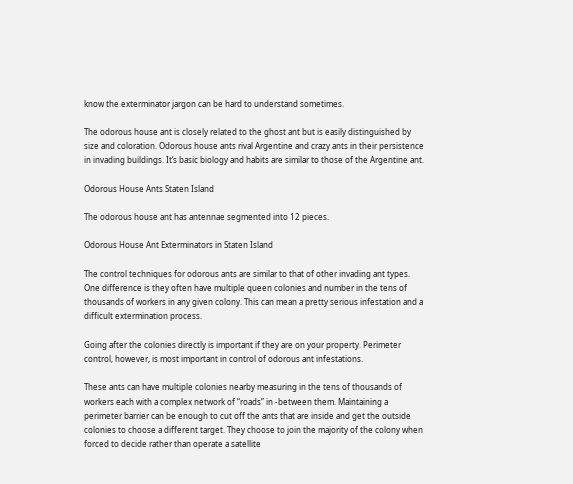know the exterminator jargon can be hard to understand sometimes.

The odorous house ant is closely related to the ghost ant but is easily distinguished by size and coloration. Odorous house ants rival Argentine and crazy ants in their persistence in invading buildings. It’s basic biology and habits are similar to those of the Argentine ant.

Odorous House Ants Staten Island

The odorous house ant has antennae segmented into 12 pieces.

Odorous House Ant Exterminators in Staten Island

The control techniques for odorous ants are similar to that of other invading ant types. One difference is they often have multiple queen colonies and number in the tens of thousands of workers in any given colony. This can mean a pretty serious infestation and a difficult extermination process.

Going after the colonies directly is important if they are on your property. Perimeter control, however, is most important in control of odorous ant infestations.

These ants can have multiple colonies nearby measuring in the tens of thousands of workers each with a complex network of “roads” in -between them. Maintaining a perimeter barrier can be enough to cut off the ants that are inside and get the outside colonies to choose a different target. They choose to join the majority of the colony when forced to decide rather than operate a satellite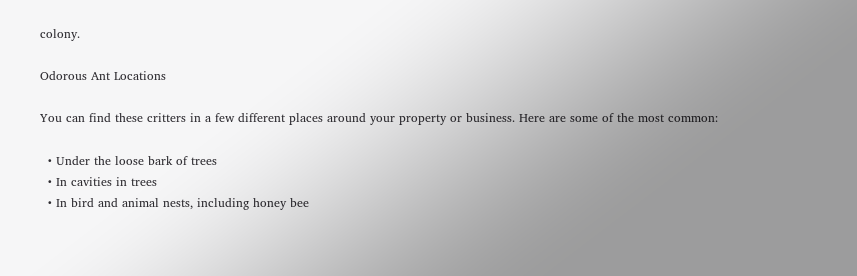colony.

Odorous Ant Locations

You can find these critters in a few different places around your property or business. Here are some of the most common:

  • Under the loose bark of trees
  • In cavities in trees
  • In bird and animal nests, including honey bee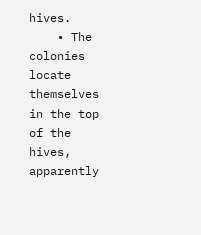hives.
    • The colonies locate themselves in the top of the hives, apparently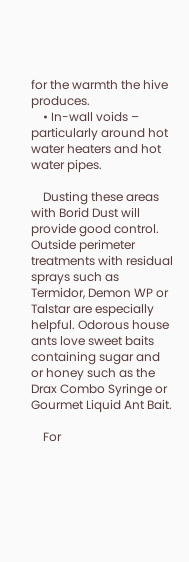for the warmth the hive produces.
    • In-wall voids – particularly around hot water heaters and hot water pipes.

    Dusting these areas with Borid Dust will provide good control. Outside perimeter treatments with residual sprays such as Termidor, Demon WP or Talstar are especially helpful. Odorous house ants love sweet baits containing sugar and or honey such as the Drax Combo Syringe or Gourmet Liquid Ant Bait.

    For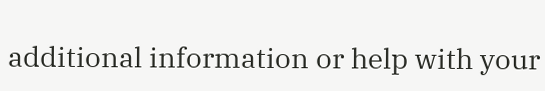additional information or help with your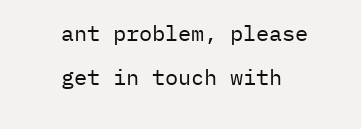ant problem, please get in touch with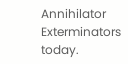Annihilator Exterminators today.